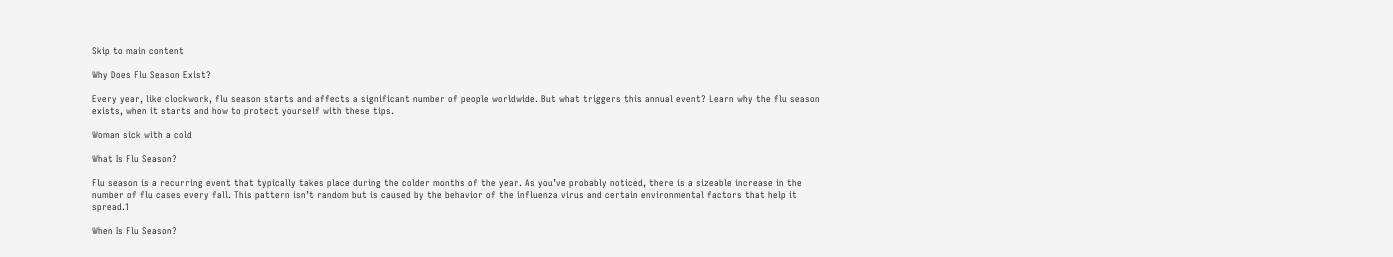Skip to main content

Why Does Flu Season Exist?

Every year, like clockwork, flu season starts and affects a significant number of people worldwide. But what triggers this annual event? Learn why the flu season exists, when it starts and how to protect yourself with these tips.

Woman sick with a cold

What Is Flu Season?

Flu season is a recurring event that typically takes place during the colder months of the year. As you’ve probably noticed, there is a sizeable increase in the number of flu cases every fall. This pattern isn’t random but is caused by the behavior of the influenza virus and certain environmental factors that help it spread.1

When Is Flu Season?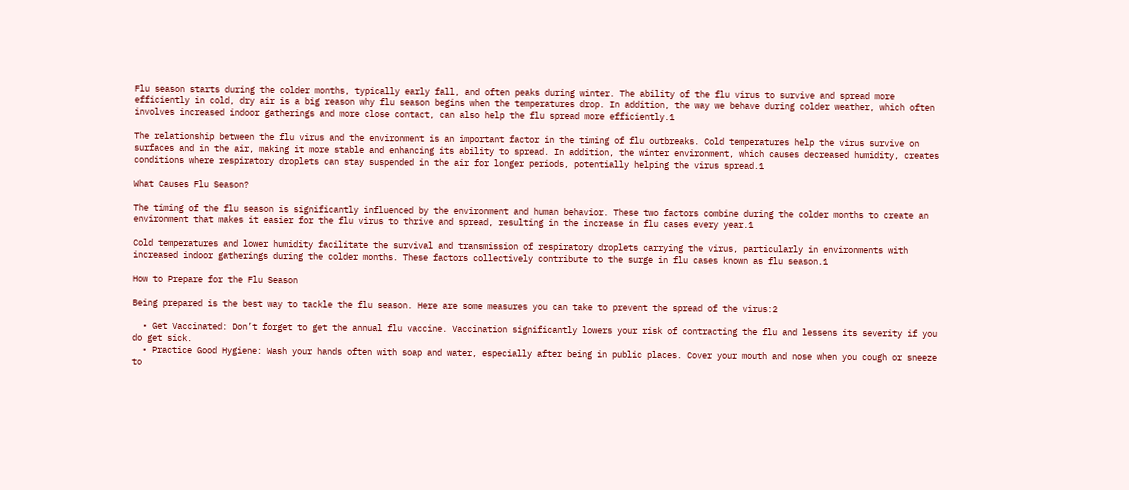Flu season starts during the colder months, typically early fall, and often peaks during winter. The ability of the flu virus to survive and spread more efficiently in cold, dry air is a big reason why flu season begins when the temperatures drop. In addition, the way we behave during colder weather, which often involves increased indoor gatherings and more close contact, can also help the flu spread more efficiently.1

The relationship between the flu virus and the environment is an important factor in the timing of flu outbreaks. Cold temperatures help the virus survive on surfaces and in the air, making it more stable and enhancing its ability to spread. In addition, the winter environment, which causes decreased humidity, creates conditions where respiratory droplets can stay suspended in the air for longer periods, potentially helping the virus spread.1

What Causes Flu Season?

The timing of the flu season is significantly influenced by the environment and human behavior. These two factors combine during the colder months to create an environment that makes it easier for the flu virus to thrive and spread, resulting in the increase in flu cases every year.1

Cold temperatures and lower humidity facilitate the survival and transmission of respiratory droplets carrying the virus, particularly in environments with increased indoor gatherings during the colder months. These factors collectively contribute to the surge in flu cases known as flu season.1

How to Prepare for the Flu Season

Being prepared is the best way to tackle the flu season. Here are some measures you can take to prevent the spread of the virus:2

  • Get Vaccinated: Don’t forget to get the annual flu vaccine. Vaccination significantly lowers your risk of contracting the flu and lessens its severity if you do get sick.
  • Practice Good Hygiene: Wash your hands often with soap and water, especially after being in public places. Cover your mouth and nose when you cough or sneeze to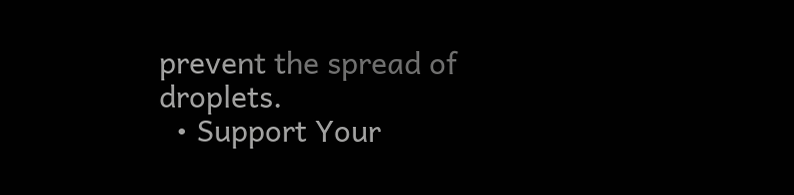prevent the spread of droplets.
  • Support Your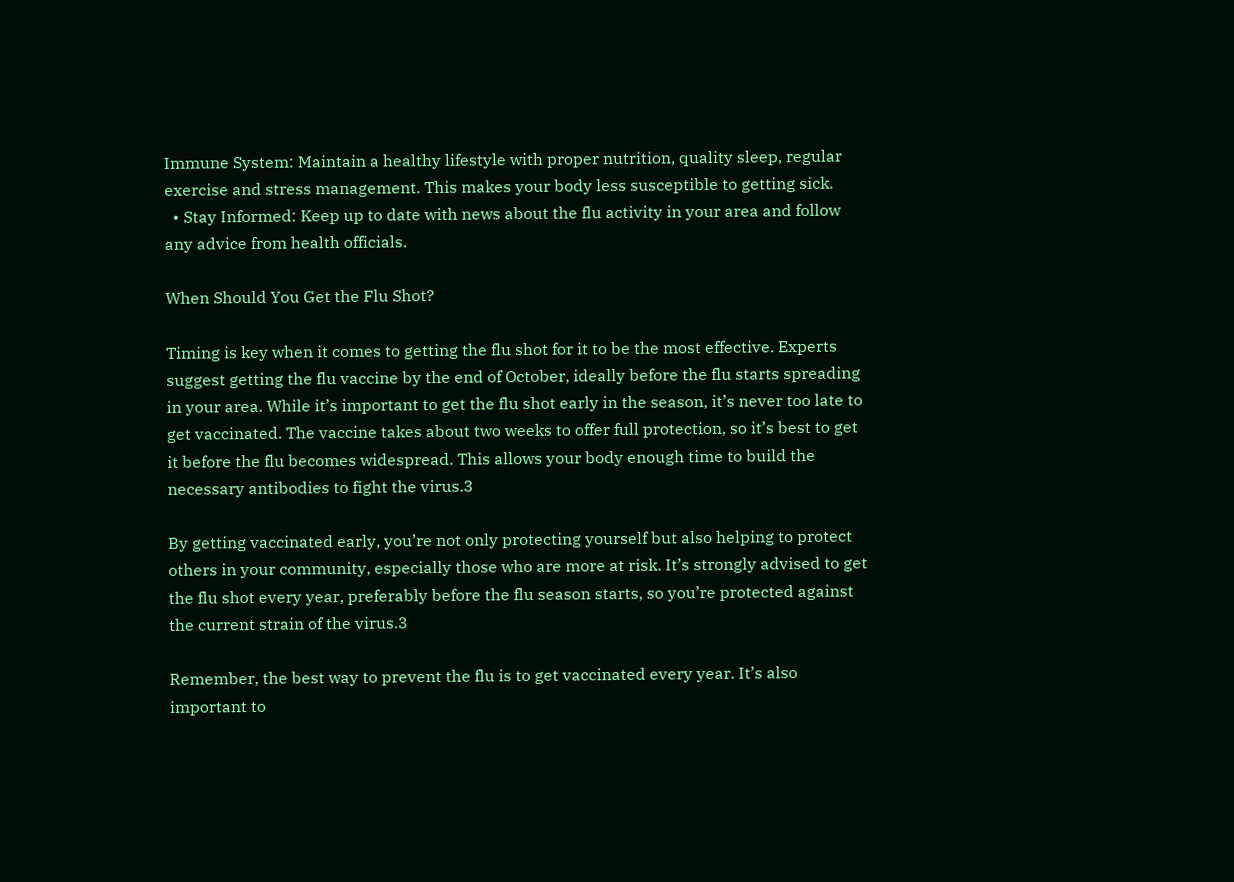Immune System: Maintain a healthy lifestyle with proper nutrition, quality sleep, regular exercise and stress management. This makes your body less susceptible to getting sick.
  • Stay Informed: Keep up to date with news about the flu activity in your area and follow any advice from health officials.

When Should You Get the Flu Shot?

Timing is key when it comes to getting the flu shot for it to be the most effective. Experts suggest getting the flu vaccine by the end of October, ideally before the flu starts spreading in your area. While it’s important to get the flu shot early in the season, it’s never too late to get vaccinated. The vaccine takes about two weeks to offer full protection, so it’s best to get it before the flu becomes widespread. This allows your body enough time to build the necessary antibodies to fight the virus.3

By getting vaccinated early, you’re not only protecting yourself but also helping to protect others in your community, especially those who are more at risk. It’s strongly advised to get the flu shot every year, preferably before the flu season starts, so you’re protected against the current strain of the virus.3

Remember, the best way to prevent the flu is to get vaccinated every year. It’s also important to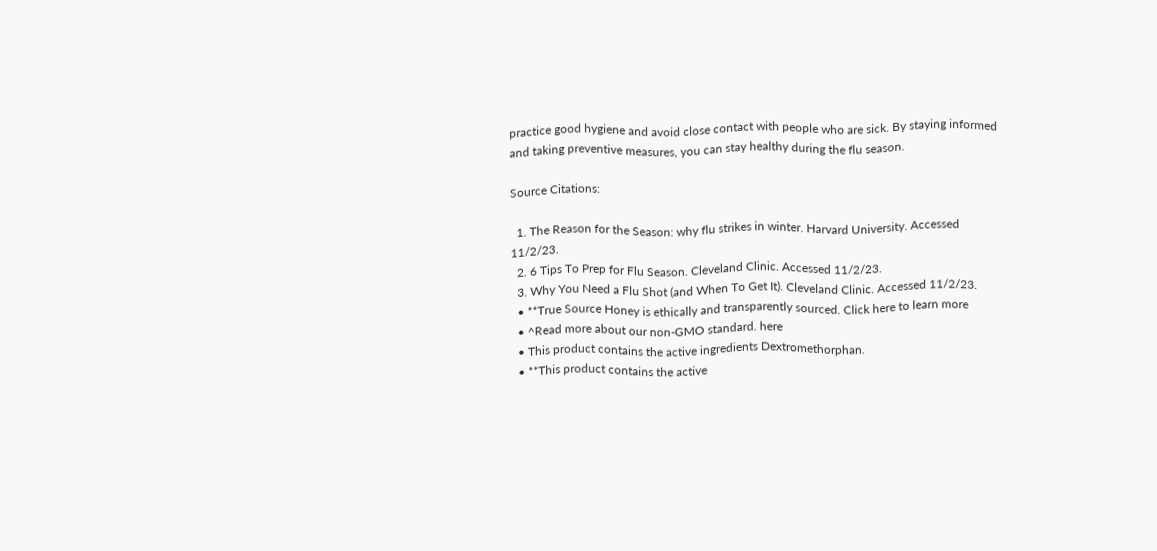practice good hygiene and avoid close contact with people who are sick. By staying informed and taking preventive measures, you can stay healthy during the flu season.

Source Citations:

  1. The Reason for the Season: why flu strikes in winter. Harvard University. Accessed 11/2/23.
  2. 6 Tips To Prep for Flu Season. Cleveland Clinic. Accessed 11/2/23.
  3. Why You Need a Flu Shot (and When To Get It). Cleveland Clinic. Accessed 11/2/23.
  • **True Source Honey is ethically and transparently sourced. Click here to learn more
  • ^Read more about our non-GMO standard. here
  • This product contains the active ingredients Dextromethorphan.
  • **This product contains the active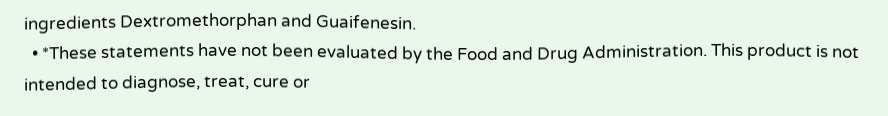ingredients Dextromethorphan and Guaifenesin.
  • *These statements have not been evaluated by the Food and Drug Administration. This product is not intended to diagnose, treat, cure or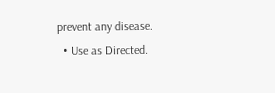prevent any disease.
  • Use as Directed.